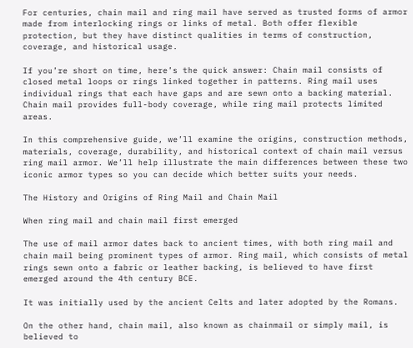For centuries, chain mail and ring mail have served as trusted forms of armor made from interlocking rings or links of metal. Both offer flexible protection, but they have distinct qualities in terms of construction, coverage, and historical usage.

If you’re short on time, here’s the quick answer: Chain mail consists of closed metal loops or rings linked together in patterns. Ring mail uses individual rings that each have gaps and are sewn onto a backing material. Chain mail provides full-body coverage, while ring mail protects limited areas.

In this comprehensive guide, we’ll examine the origins, construction methods, materials, coverage, durability, and historical context of chain mail versus ring mail armor. We’ll help illustrate the main differences between these two iconic armor types so you can decide which better suits your needs.

The History and Origins of Ring Mail and Chain Mail

When ring mail and chain mail first emerged

The use of mail armor dates back to ancient times, with both ring mail and chain mail being prominent types of armor. Ring mail, which consists of metal rings sewn onto a fabric or leather backing, is believed to have first emerged around the 4th century BCE.

It was initially used by the ancient Celts and later adopted by the Romans.

On the other hand, chain mail, also known as chainmail or simply mail, is believed to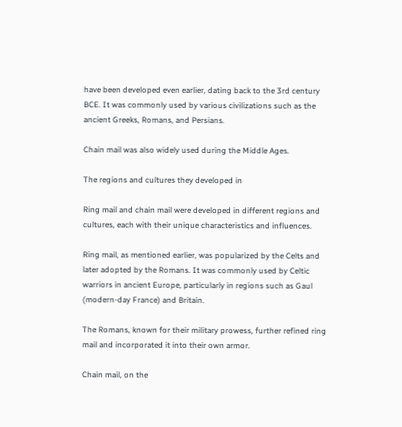have been developed even earlier, dating back to the 3rd century BCE. It was commonly used by various civilizations such as the ancient Greeks, Romans, and Persians.

Chain mail was also widely used during the Middle Ages.

The regions and cultures they developed in

Ring mail and chain mail were developed in different regions and cultures, each with their unique characteristics and influences.

Ring mail, as mentioned earlier, was popularized by the Celts and later adopted by the Romans. It was commonly used by Celtic warriors in ancient Europe, particularly in regions such as Gaul (modern-day France) and Britain.

The Romans, known for their military prowess, further refined ring mail and incorporated it into their own armor.

Chain mail, on the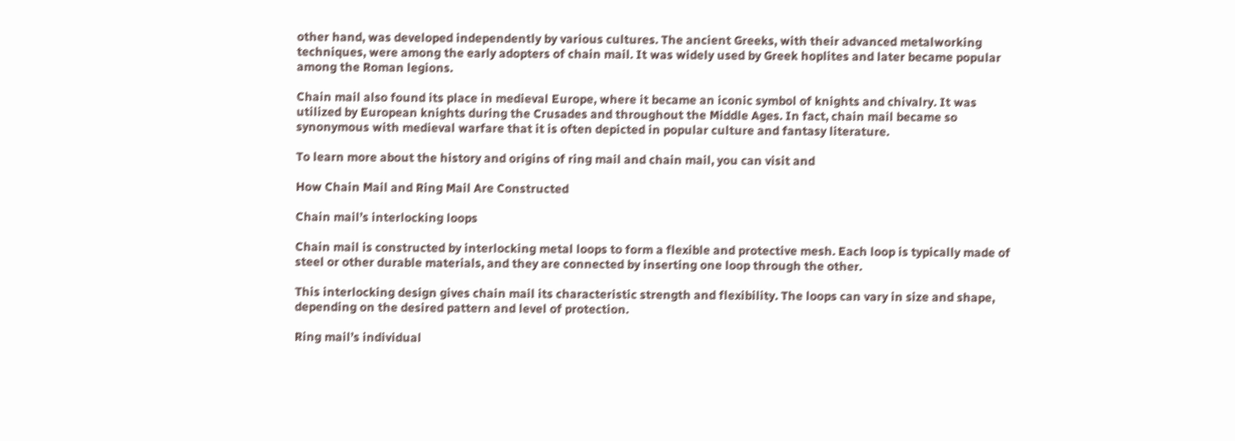other hand, was developed independently by various cultures. The ancient Greeks, with their advanced metalworking techniques, were among the early adopters of chain mail. It was widely used by Greek hoplites and later became popular among the Roman legions.

Chain mail also found its place in medieval Europe, where it became an iconic symbol of knights and chivalry. It was utilized by European knights during the Crusades and throughout the Middle Ages. In fact, chain mail became so synonymous with medieval warfare that it is often depicted in popular culture and fantasy literature.

To learn more about the history and origins of ring mail and chain mail, you can visit and

How Chain Mail and Ring Mail Are Constructed

Chain mail’s interlocking loops

Chain mail is constructed by interlocking metal loops to form a flexible and protective mesh. Each loop is typically made of steel or other durable materials, and they are connected by inserting one loop through the other.

This interlocking design gives chain mail its characteristic strength and flexibility. The loops can vary in size and shape, depending on the desired pattern and level of protection.

Ring mail’s individual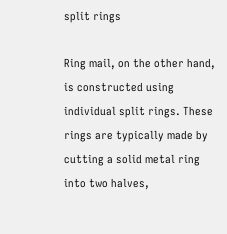split rings

Ring mail, on the other hand, is constructed using individual split rings. These rings are typically made by cutting a solid metal ring into two halves,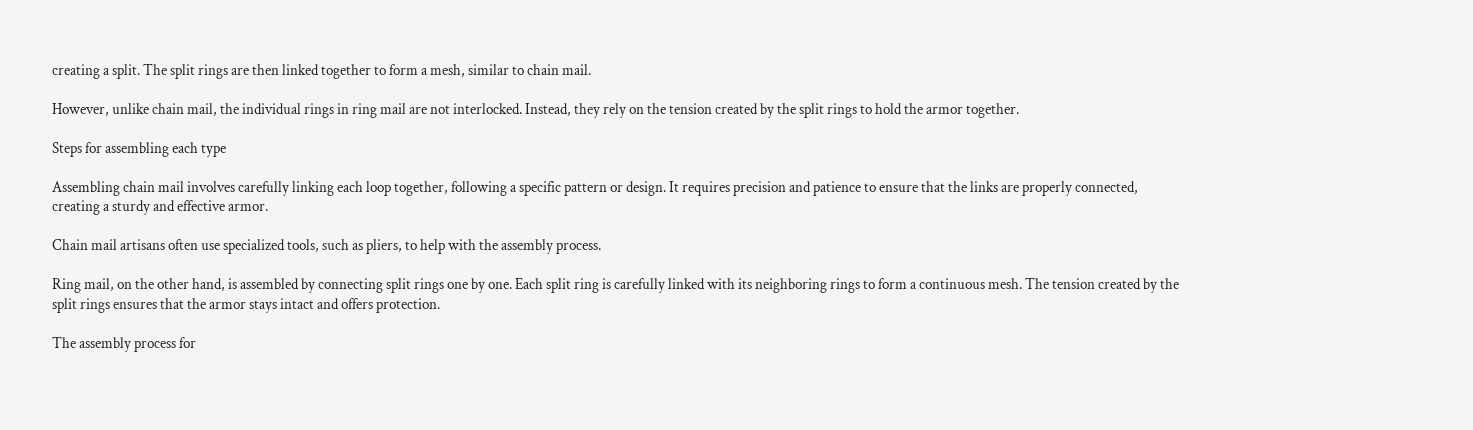creating a split. The split rings are then linked together to form a mesh, similar to chain mail.

However, unlike chain mail, the individual rings in ring mail are not interlocked. Instead, they rely on the tension created by the split rings to hold the armor together.

Steps for assembling each type

Assembling chain mail involves carefully linking each loop together, following a specific pattern or design. It requires precision and patience to ensure that the links are properly connected, creating a sturdy and effective armor.

Chain mail artisans often use specialized tools, such as pliers, to help with the assembly process.

Ring mail, on the other hand, is assembled by connecting split rings one by one. Each split ring is carefully linked with its neighboring rings to form a continuous mesh. The tension created by the split rings ensures that the armor stays intact and offers protection.

The assembly process for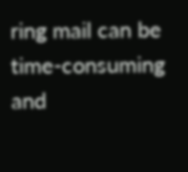ring mail can be time-consuming and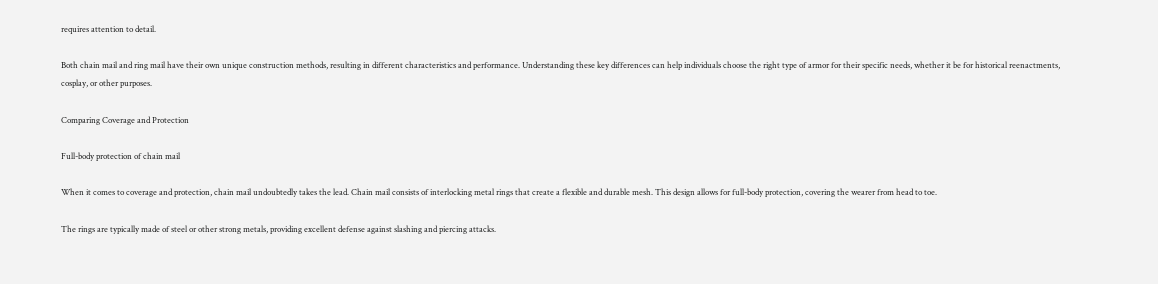requires attention to detail.

Both chain mail and ring mail have their own unique construction methods, resulting in different characteristics and performance. Understanding these key differences can help individuals choose the right type of armor for their specific needs, whether it be for historical reenactments, cosplay, or other purposes.

Comparing Coverage and Protection

Full-body protection of chain mail

When it comes to coverage and protection, chain mail undoubtedly takes the lead. Chain mail consists of interlocking metal rings that create a flexible and durable mesh. This design allows for full-body protection, covering the wearer from head to toe.

The rings are typically made of steel or other strong metals, providing excellent defense against slashing and piercing attacks.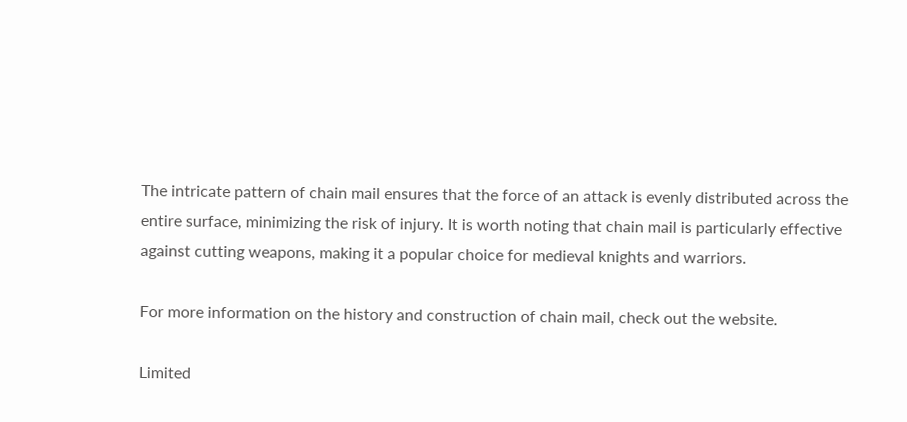The intricate pattern of chain mail ensures that the force of an attack is evenly distributed across the entire surface, minimizing the risk of injury. It is worth noting that chain mail is particularly effective against cutting weapons, making it a popular choice for medieval knights and warriors.

For more information on the history and construction of chain mail, check out the website.

Limited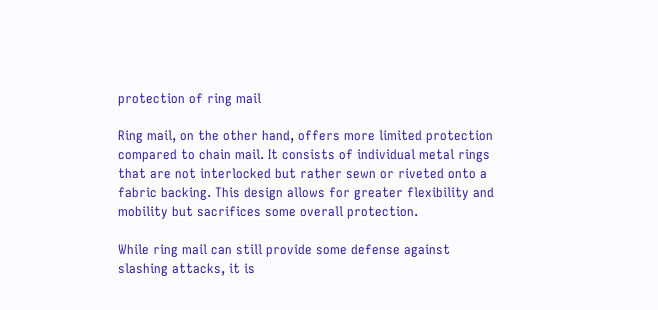protection of ring mail

Ring mail, on the other hand, offers more limited protection compared to chain mail. It consists of individual metal rings that are not interlocked but rather sewn or riveted onto a fabric backing. This design allows for greater flexibility and mobility but sacrifices some overall protection.

While ring mail can still provide some defense against slashing attacks, it is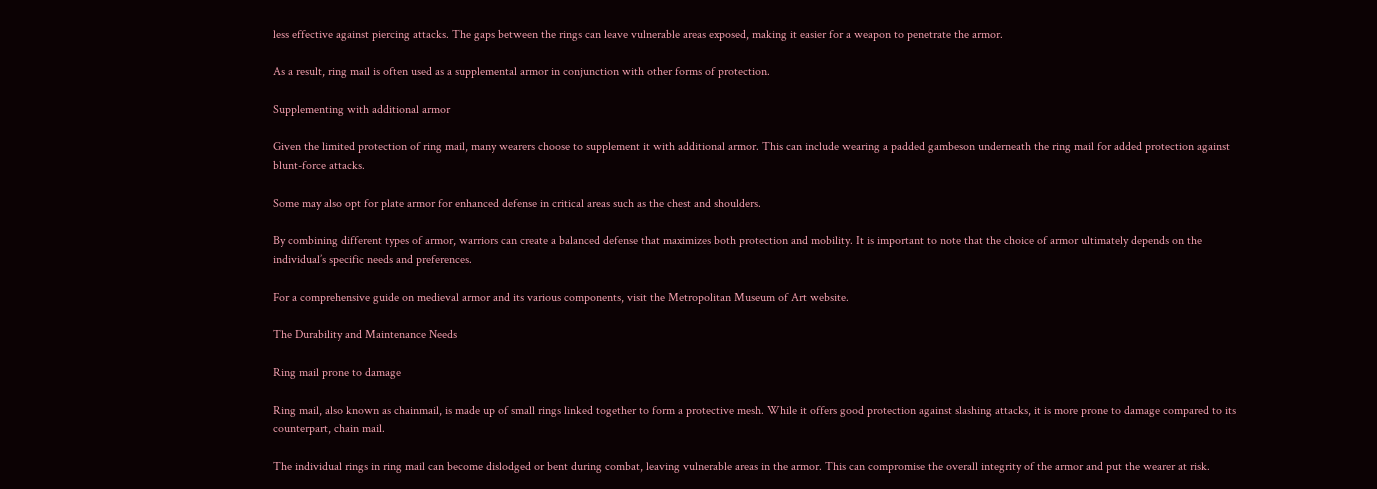less effective against piercing attacks. The gaps between the rings can leave vulnerable areas exposed, making it easier for a weapon to penetrate the armor.

As a result, ring mail is often used as a supplemental armor in conjunction with other forms of protection.

Supplementing with additional armor

Given the limited protection of ring mail, many wearers choose to supplement it with additional armor. This can include wearing a padded gambeson underneath the ring mail for added protection against blunt-force attacks.

Some may also opt for plate armor for enhanced defense in critical areas such as the chest and shoulders.

By combining different types of armor, warriors can create a balanced defense that maximizes both protection and mobility. It is important to note that the choice of armor ultimately depends on the individual’s specific needs and preferences.

For a comprehensive guide on medieval armor and its various components, visit the Metropolitan Museum of Art website.

The Durability and Maintenance Needs

Ring mail prone to damage

Ring mail, also known as chainmail, is made up of small rings linked together to form a protective mesh. While it offers good protection against slashing attacks, it is more prone to damage compared to its counterpart, chain mail.

The individual rings in ring mail can become dislodged or bent during combat, leaving vulnerable areas in the armor. This can compromise the overall integrity of the armor and put the wearer at risk.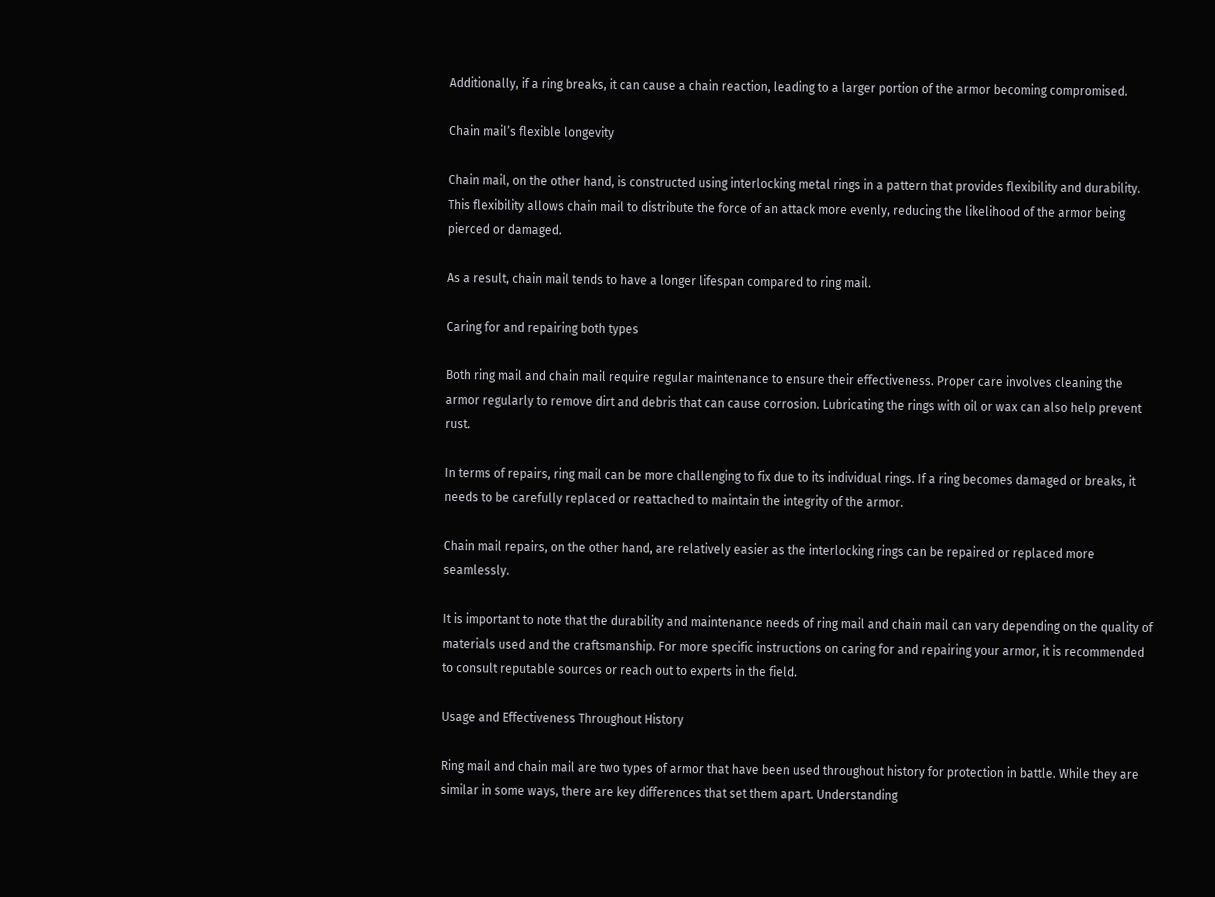Additionally, if a ring breaks, it can cause a chain reaction, leading to a larger portion of the armor becoming compromised.

Chain mail’s flexible longevity

Chain mail, on the other hand, is constructed using interlocking metal rings in a pattern that provides flexibility and durability. This flexibility allows chain mail to distribute the force of an attack more evenly, reducing the likelihood of the armor being pierced or damaged.

As a result, chain mail tends to have a longer lifespan compared to ring mail.

Caring for and repairing both types

Both ring mail and chain mail require regular maintenance to ensure their effectiveness. Proper care involves cleaning the armor regularly to remove dirt and debris that can cause corrosion. Lubricating the rings with oil or wax can also help prevent rust.

In terms of repairs, ring mail can be more challenging to fix due to its individual rings. If a ring becomes damaged or breaks, it needs to be carefully replaced or reattached to maintain the integrity of the armor.

Chain mail repairs, on the other hand, are relatively easier as the interlocking rings can be repaired or replaced more seamlessly.

It is important to note that the durability and maintenance needs of ring mail and chain mail can vary depending on the quality of materials used and the craftsmanship. For more specific instructions on caring for and repairing your armor, it is recommended to consult reputable sources or reach out to experts in the field.

Usage and Effectiveness Throughout History

Ring mail and chain mail are two types of armor that have been used throughout history for protection in battle. While they are similar in some ways, there are key differences that set them apart. Understanding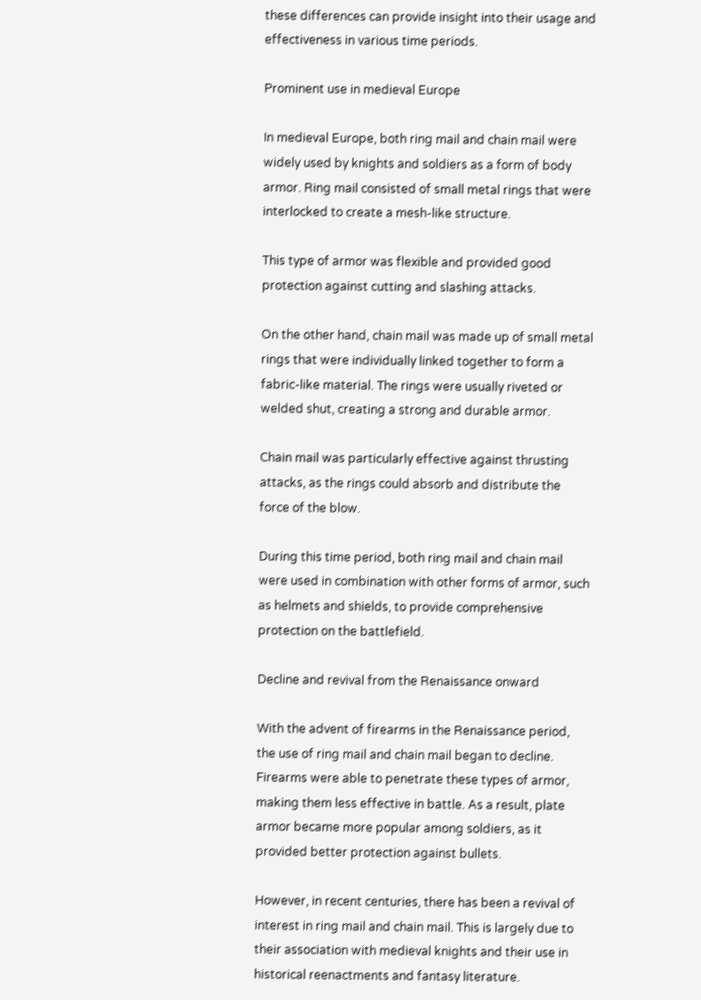these differences can provide insight into their usage and effectiveness in various time periods.

Prominent use in medieval Europe

In medieval Europe, both ring mail and chain mail were widely used by knights and soldiers as a form of body armor. Ring mail consisted of small metal rings that were interlocked to create a mesh-like structure.

This type of armor was flexible and provided good protection against cutting and slashing attacks.

On the other hand, chain mail was made up of small metal rings that were individually linked together to form a fabric-like material. The rings were usually riveted or welded shut, creating a strong and durable armor.

Chain mail was particularly effective against thrusting attacks, as the rings could absorb and distribute the force of the blow.

During this time period, both ring mail and chain mail were used in combination with other forms of armor, such as helmets and shields, to provide comprehensive protection on the battlefield.

Decline and revival from the Renaissance onward

With the advent of firearms in the Renaissance period, the use of ring mail and chain mail began to decline. Firearms were able to penetrate these types of armor, making them less effective in battle. As a result, plate armor became more popular among soldiers, as it provided better protection against bullets.

However, in recent centuries, there has been a revival of interest in ring mail and chain mail. This is largely due to their association with medieval knights and their use in historical reenactments and fantasy literature.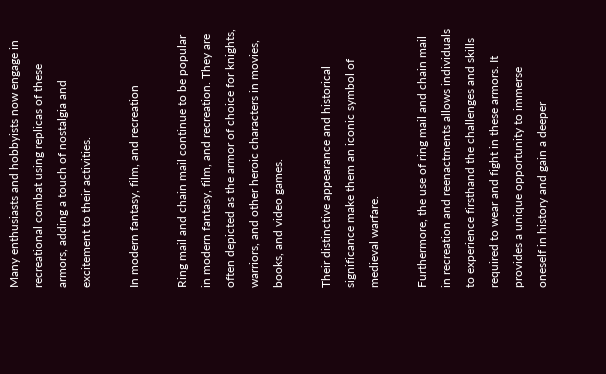Many enthusiasts and hobbyists now engage in recreational combat using replicas of these armors, adding a touch of nostalgia and excitement to their activities.

In modern fantasy, film, and recreation

Ring mail and chain mail continue to be popular in modern fantasy, film, and recreation. They are often depicted as the armor of choice for knights, warriors, and other heroic characters in movies, books, and video games.

Their distinctive appearance and historical significance make them an iconic symbol of medieval warfare.

Furthermore, the use of ring mail and chain mail in recreation and reenactments allows individuals to experience firsthand the challenges and skills required to wear and fight in these armors. It provides a unique opportunity to immerse oneself in history and gain a deeper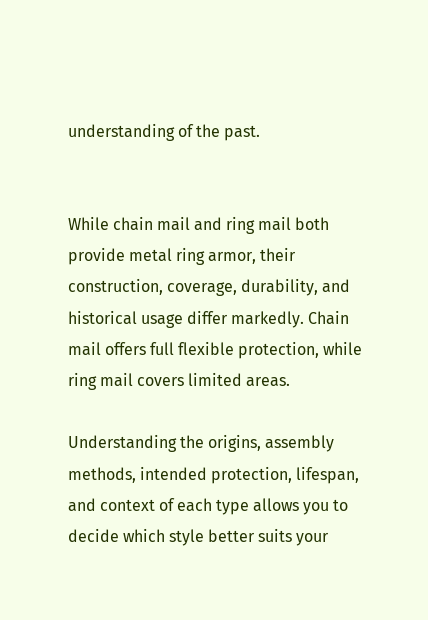understanding of the past.


While chain mail and ring mail both provide metal ring armor, their construction, coverage, durability, and historical usage differ markedly. Chain mail offers full flexible protection, while ring mail covers limited areas.

Understanding the origins, assembly methods, intended protection, lifespan, and context of each type allows you to decide which style better suits your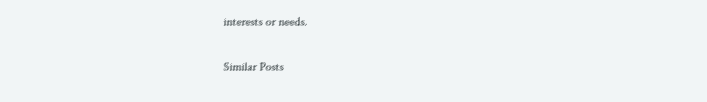interests or needs.

Similar Posts